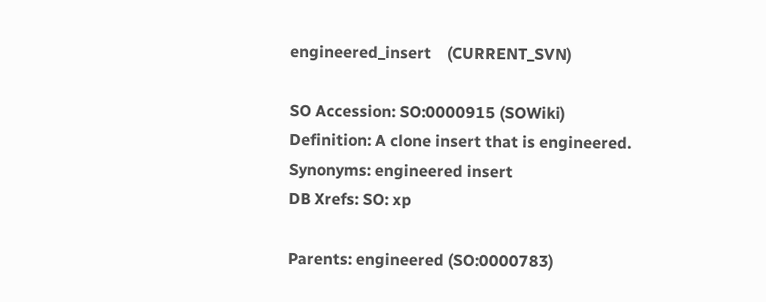engineered_insert    (CURRENT_SVN)

SO Accession: SO:0000915 (SOWiki)
Definition: A clone insert that is engineered.
Synonyms: engineered insert
DB Xrefs: SO: xp

Parents: engineered (SO:0000783)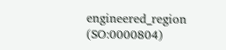engineered_region (SO:0000804)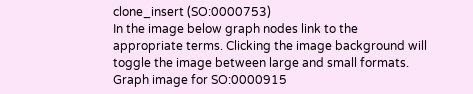clone_insert (SO:0000753)
In the image below graph nodes link to the appropriate terms. Clicking the image background will toggle the image between large and small formats.
Graph image for SO:0000915